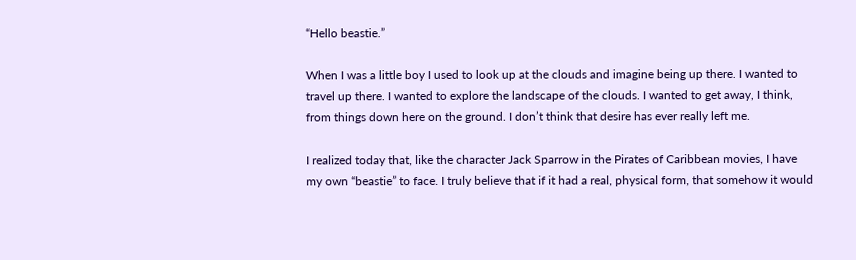“Hello beastie.”

When I was a little boy I used to look up at the clouds and imagine being up there. I wanted to travel up there. I wanted to explore the landscape of the clouds. I wanted to get away, I think, from things down here on the ground. I don’t think that desire has ever really left me.

I realized today that, like the character Jack Sparrow in the Pirates of Caribbean movies, I have my own “beastie” to face. I truly believe that if it had a real, physical form, that somehow it would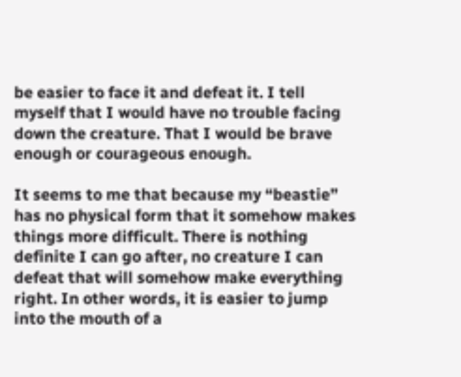be easier to face it and defeat it. I tell myself that I would have no trouble facing down the creature. That I would be brave enough or courageous enough.

It seems to me that because my “beastie” has no physical form that it somehow makes things more difficult. There is nothing definite I can go after, no creature I can defeat that will somehow make everything right. In other words, it is easier to jump into the mouth of a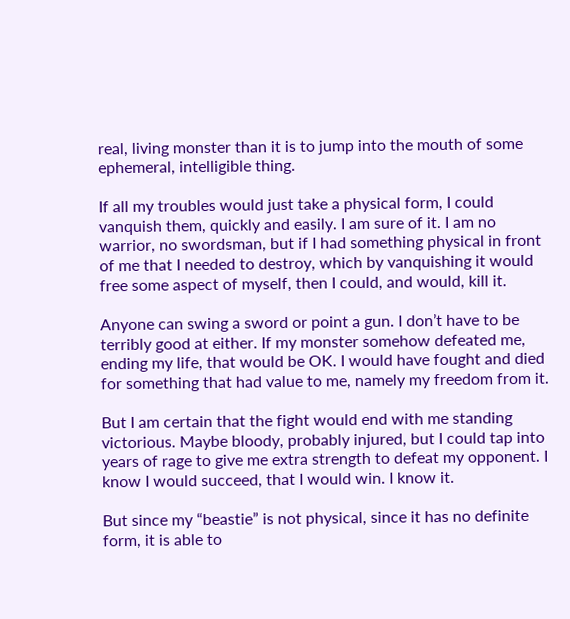real, living monster than it is to jump into the mouth of some ephemeral, intelligible thing.

If all my troubles would just take a physical form, I could vanquish them, quickly and easily. I am sure of it. I am no warrior, no swordsman, but if I had something physical in front of me that I needed to destroy, which by vanquishing it would free some aspect of myself, then I could, and would, kill it.

Anyone can swing a sword or point a gun. I don’t have to be terribly good at either. If my monster somehow defeated me, ending my life, that would be OK. I would have fought and died for something that had value to me, namely my freedom from it.

But I am certain that the fight would end with me standing victorious. Maybe bloody, probably injured, but I could tap into years of rage to give me extra strength to defeat my opponent. I know I would succeed, that I would win. I know it.

But since my “beastie” is not physical, since it has no definite form, it is able to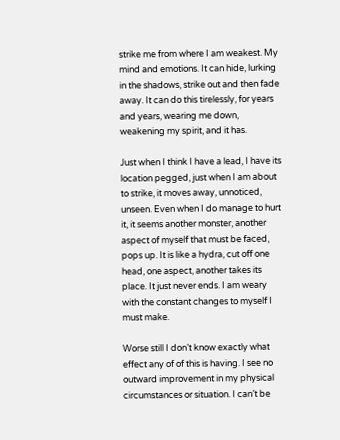strike me from where I am weakest. My mind and emotions. It can hide, lurking in the shadows, strike out and then fade away. It can do this tirelessly, for years and years, wearing me down, weakening my spirit, and it has.

Just when I think I have a lead, I have its location pegged, just when I am about to strike, it moves away, unnoticed, unseen. Even when I do manage to hurt it, it seems another monster, another aspect of myself that must be faced, pops up. It is like a hydra, cut off one head, one aspect, another takes its place. It just never ends. I am weary with the constant changes to myself I must make.

Worse still I don’t know exactly what effect any of of this is having. I see no outward improvement in my physical circumstances or situation. I can’t be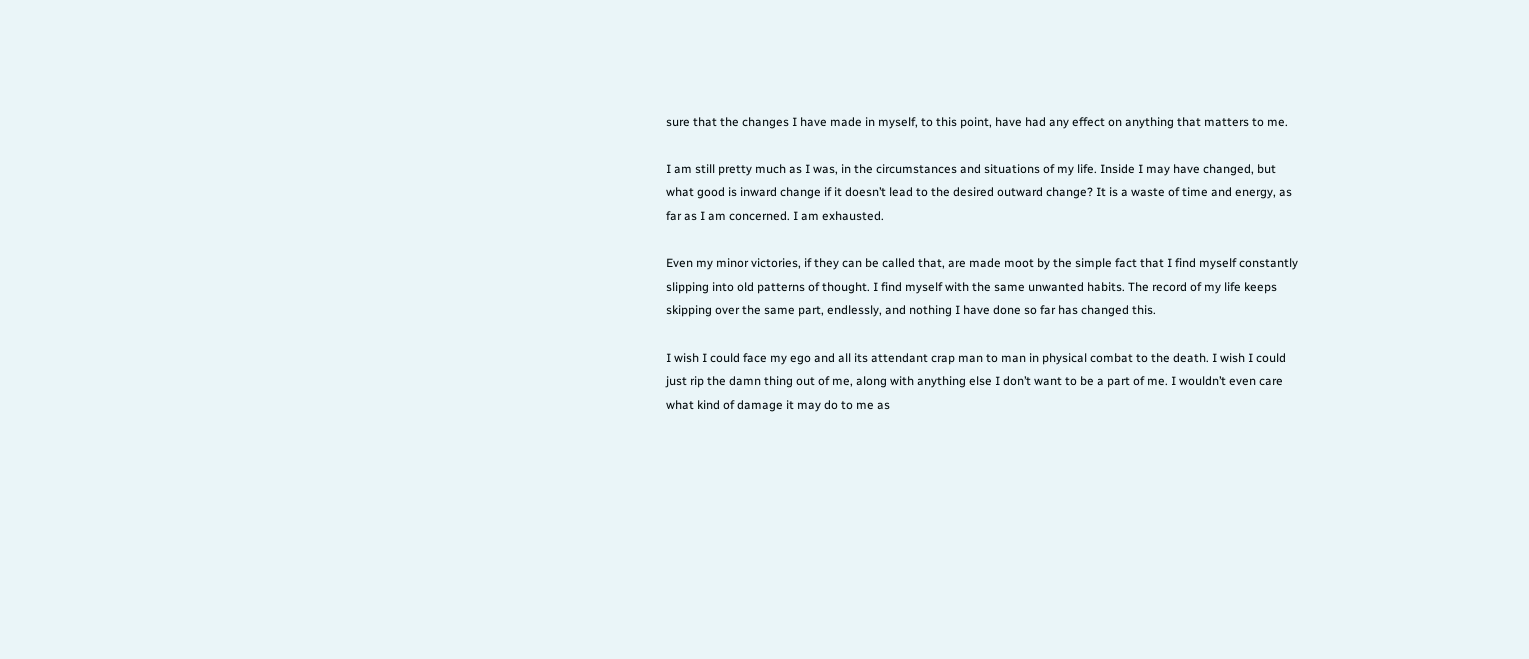sure that the changes I have made in myself, to this point, have had any effect on anything that matters to me.

I am still pretty much as I was, in the circumstances and situations of my life. Inside I may have changed, but what good is inward change if it doesn’t lead to the desired outward change? It is a waste of time and energy, as far as I am concerned. I am exhausted.

Even my minor victories, if they can be called that, are made moot by the simple fact that I find myself constantly slipping into old patterns of thought. I find myself with the same unwanted habits. The record of my life keeps skipping over the same part, endlessly, and nothing I have done so far has changed this.

I wish I could face my ego and all its attendant crap man to man in physical combat to the death. I wish I could just rip the damn thing out of me, along with anything else I don’t want to be a part of me. I wouldn’t even care what kind of damage it may do to me as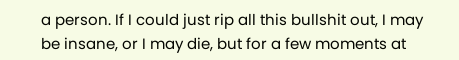a person. If I could just rip all this bullshit out, I may be insane, or I may die, but for a few moments at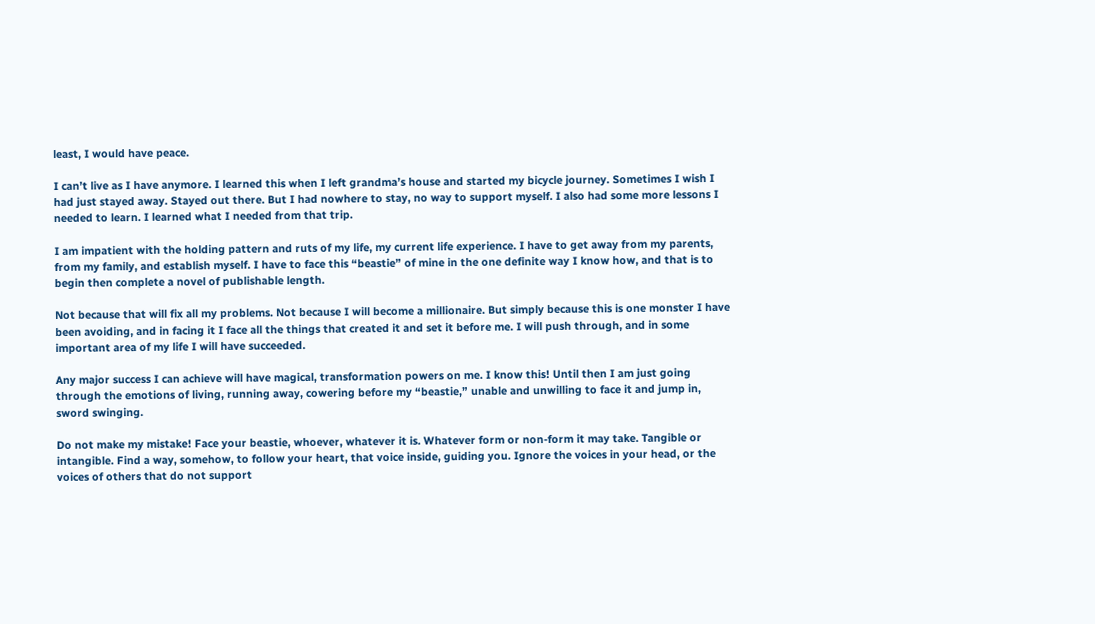least, I would have peace.

I can’t live as I have anymore. I learned this when I left grandma’s house and started my bicycle journey. Sometimes I wish I had just stayed away. Stayed out there. But I had nowhere to stay, no way to support myself. I also had some more lessons I needed to learn. I learned what I needed from that trip.

I am impatient with the holding pattern and ruts of my life, my current life experience. I have to get away from my parents, from my family, and establish myself. I have to face this “beastie” of mine in the one definite way I know how, and that is to begin then complete a novel of publishable length.

Not because that will fix all my problems. Not because I will become a millionaire. But simply because this is one monster I have been avoiding, and in facing it I face all the things that created it and set it before me. I will push through, and in some important area of my life I will have succeeded.

Any major success I can achieve will have magical, transformation powers on me. I know this! Until then I am just going through the emotions of living, running away, cowering before my “beastie,” unable and unwilling to face it and jump in, sword swinging.

Do not make my mistake! Face your beastie, whoever, whatever it is. Whatever form or non-form it may take. Tangible or intangible. Find a way, somehow, to follow your heart, that voice inside, guiding you. Ignore the voices in your head, or the voices of others that do not support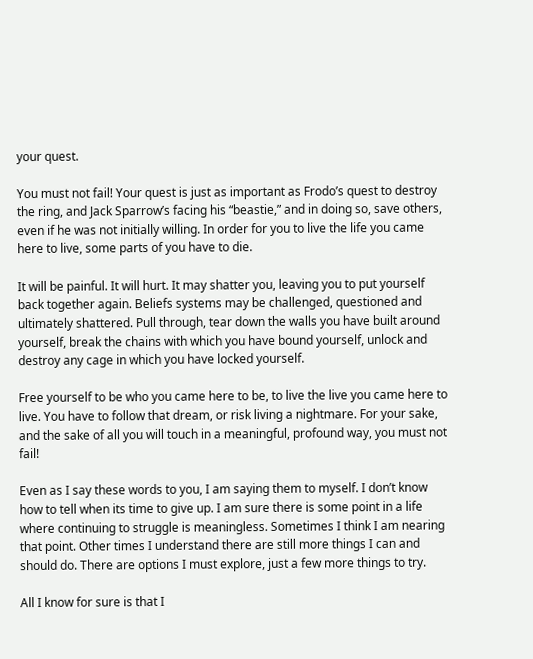your quest.

You must not fail! Your quest is just as important as Frodo’s quest to destroy the ring, and Jack Sparrow’s facing his “beastie,” and in doing so, save others, even if he was not initially willing. In order for you to live the life you came here to live, some parts of you have to die.

It will be painful. It will hurt. It may shatter you, leaving you to put yourself back together again. Beliefs systems may be challenged, questioned and ultimately shattered. Pull through, tear down the walls you have built around yourself, break the chains with which you have bound yourself, unlock and destroy any cage in which you have locked yourself.

Free yourself to be who you came here to be, to live the live you came here to live. You have to follow that dream, or risk living a nightmare. For your sake, and the sake of all you will touch in a meaningful, profound way, you must not fail!

Even as I say these words to you, I am saying them to myself. I don’t know how to tell when its time to give up. I am sure there is some point in a life where continuing to struggle is meaningless. Sometimes I think I am nearing that point. Other times I understand there are still more things I can and should do. There are options I must explore, just a few more things to try.

All I know for sure is that I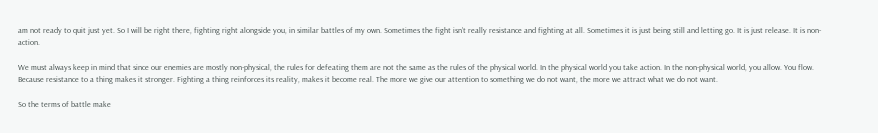am not ready to quit just yet. So I will be right there, fighting right alongside you, in similar battles of my own. Sometimes the fight isn’t really resistance and fighting at all. Sometimes it is just being still and letting go. It is just release. It is non-action.

We must always keep in mind that since our enemies are mostly non-physical, the rules for defeating them are not the same as the rules of the physical world. In the physical world you take action. In the non-physical world, you allow. You flow. Because resistance to a thing makes it stronger. Fighting a thing reinforces its reality, makes it become real. The more we give our attention to something we do not want, the more we attract what we do not want.

So the terms of battle make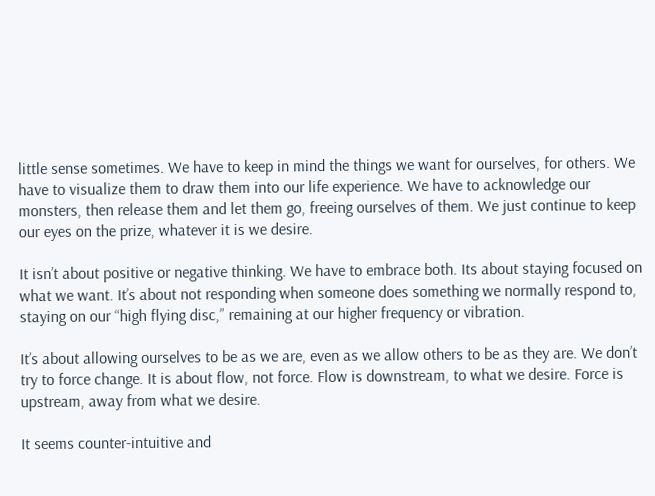little sense sometimes. We have to keep in mind the things we want for ourselves, for others. We have to visualize them to draw them into our life experience. We have to acknowledge our monsters, then release them and let them go, freeing ourselves of them. We just continue to keep our eyes on the prize, whatever it is we desire.

It isn’t about positive or negative thinking. We have to embrace both. Its about staying focused on what we want. It’s about not responding when someone does something we normally respond to, staying on our “high flying disc,” remaining at our higher frequency or vibration.

It’s about allowing ourselves to be as we are, even as we allow others to be as they are. We don’t try to force change. It is about flow, not force. Flow is downstream, to what we desire. Force is upstream, away from what we desire.

It seems counter-intuitive and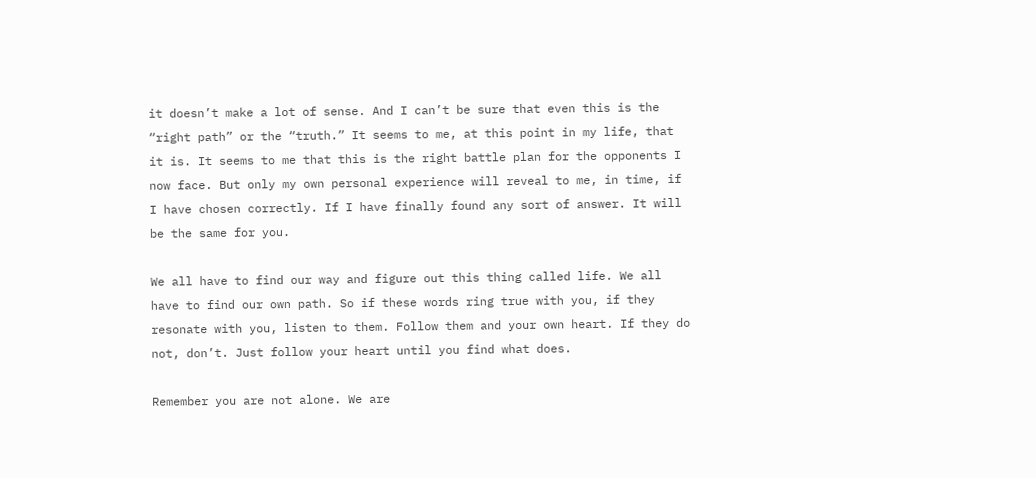it doesn’t make a lot of sense. And I can’t be sure that even this is the “right path” or the “truth.” It seems to me, at this point in my life, that it is. It seems to me that this is the right battle plan for the opponents I now face. But only my own personal experience will reveal to me, in time, if I have chosen correctly. If I have finally found any sort of answer. It will be the same for you.

We all have to find our way and figure out this thing called life. We all have to find our own path. So if these words ring true with you, if they resonate with you, listen to them. Follow them and your own heart. If they do not, don’t. Just follow your heart until you find what does.

Remember you are not alone. We are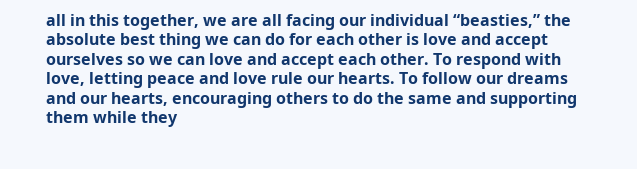all in this together, we are all facing our individual “beasties,” the absolute best thing we can do for each other is love and accept ourselves so we can love and accept each other. To respond with love, letting peace and love rule our hearts. To follow our dreams and our hearts, encouraging others to do the same and supporting them while they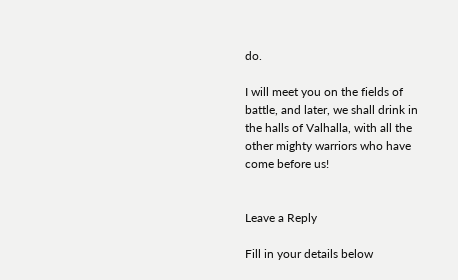do.

I will meet you on the fields of battle, and later, we shall drink in the halls of Valhalla, with all the other mighty warriors who have come before us!


Leave a Reply

Fill in your details below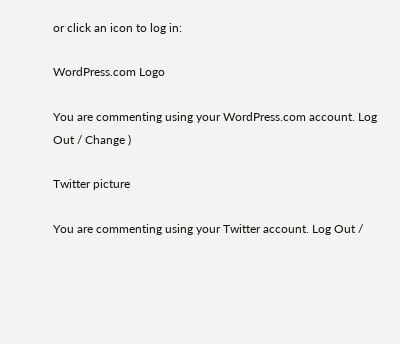or click an icon to log in:

WordPress.com Logo

You are commenting using your WordPress.com account. Log Out / Change )

Twitter picture

You are commenting using your Twitter account. Log Out /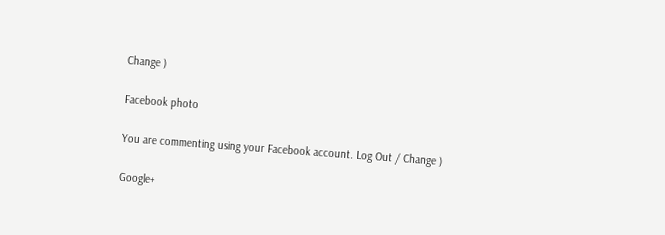Change )

Facebook photo

You are commenting using your Facebook account. Log Out / Change )

Google+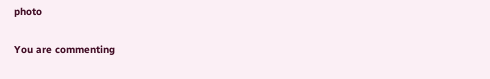photo

You are commenting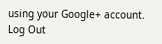using your Google+ account. Log Out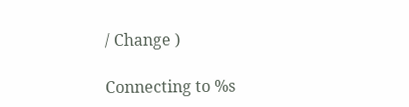/ Change )

Connecting to %s